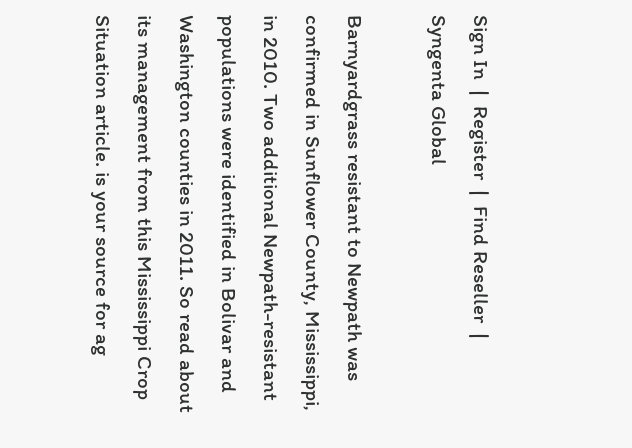Sign In  |  Register  |  Find Reseller  |  Syngenta Global

Barnyardgrass resistant to Newpath was confirmed in Sunflower County, Mississippi, in 2010. Two additional Newpath-resistant populations were identified in Bolivar and Washington counties in 2011. So read about its management from this Mississippi Crop Situation article. is your source for ag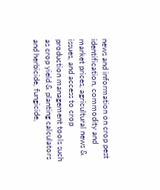news and information on crop pest identification, commodity and market prices, agricultural news & issues, and access to crop production management tools such as crop yield & planting calculators and herbicide, fungicide,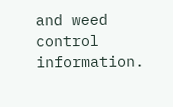and weed control information.